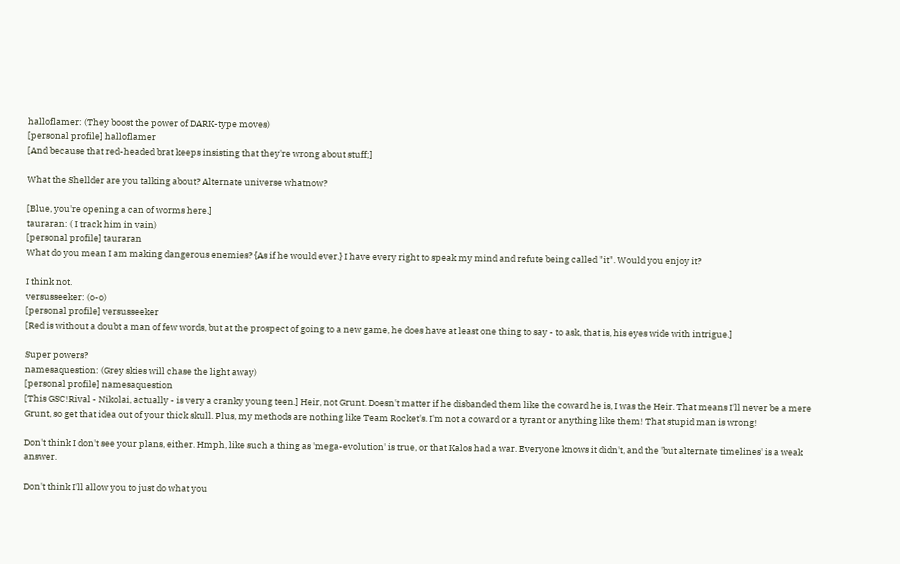halloflamer: (They boost the power of DARK-type moves)
[personal profile] halloflamer
[And because that red-headed brat keeps insisting that they're wrong about stuff;]

What the Shellder are you talking about? Alternate universe whatnow?

[Blue, you're opening a can of worms here.]
tauraran: ( I track him in vain)
[personal profile] tauraran
What do you mean I am making dangerous enemies? {As if he would ever.} I have every right to speak my mind and refute being called "it". Would you enjoy it?

I think not.
versusseeker: (o-o)
[personal profile] versusseeker
[Red is without a doubt a man of few words, but at the prospect of going to a new game, he does have at least one thing to say - to ask, that is, his eyes wide with intrigue.]

Super powers?
namesaquestion: (Grey skies will chase the light away)
[personal profile] namesaquestion
[This GSC!Rival - Nikolai, actually - is very a cranky young teen.] Heir, not Grunt. Doesn't matter if he disbanded them like the coward he is, I was the Heir. That means I'll never be a mere Grunt, so get that idea out of your thick skull. Plus, my methods are nothing like Team Rocket's. I'm not a coward or a tyrant or anything like them! That stupid man is wrong!

Don't think I don't see your plans, either. Hmph, like such a thing as 'mega-evolution' is true, or that Kalos had a war. Everyone knows it didn't, and the 'but alternate timelines' is a weak answer.

Don't think I'll allow you to just do what you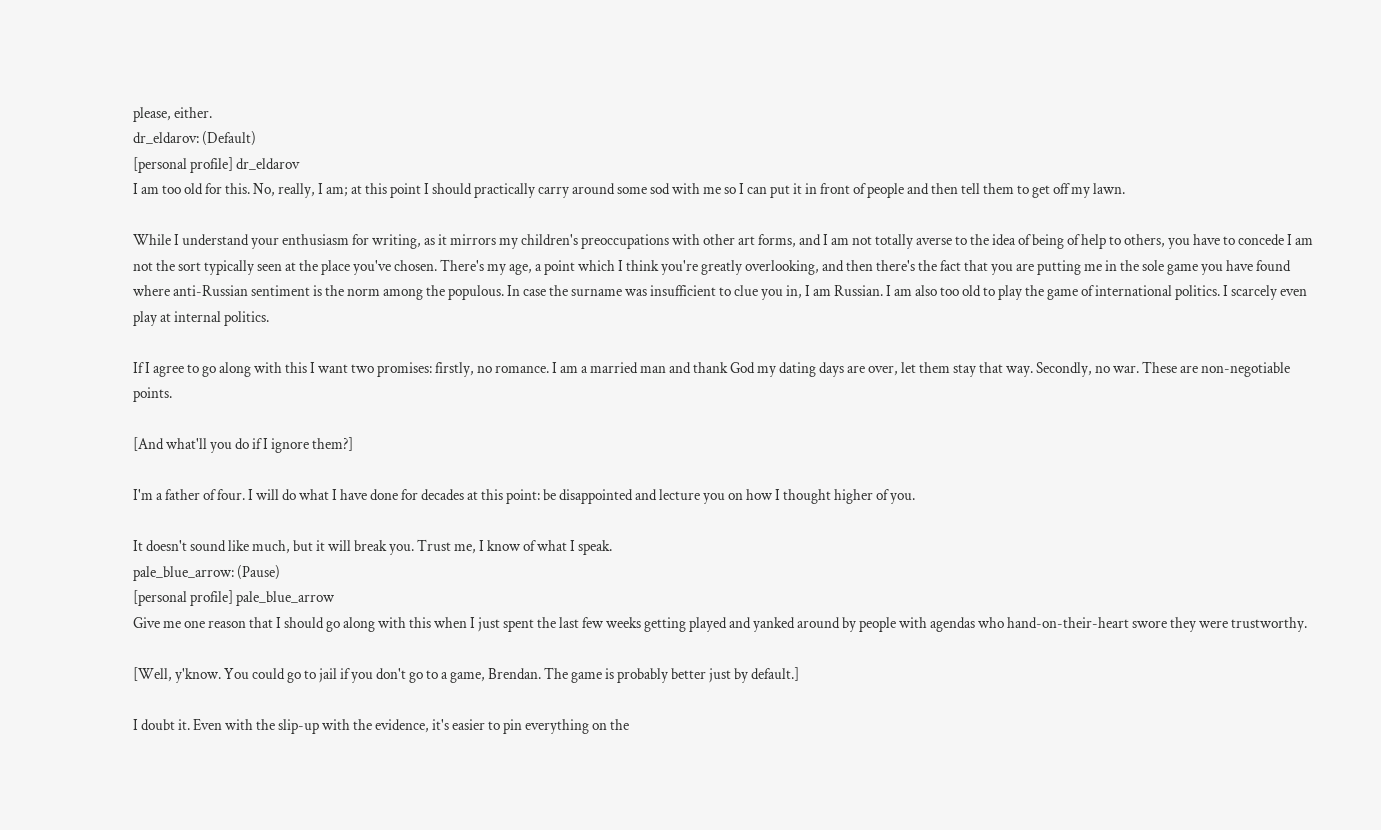please, either.
dr_eldarov: (Default)
[personal profile] dr_eldarov
I am too old for this. No, really, I am; at this point I should practically carry around some sod with me so I can put it in front of people and then tell them to get off my lawn.

While I understand your enthusiasm for writing, as it mirrors my children's preoccupations with other art forms, and I am not totally averse to the idea of being of help to others, you have to concede I am not the sort typically seen at the place you've chosen. There's my age, a point which I think you're greatly overlooking, and then there's the fact that you are putting me in the sole game you have found where anti-Russian sentiment is the norm among the populous. In case the surname was insufficient to clue you in, I am Russian. I am also too old to play the game of international politics. I scarcely even play at internal politics.

If I agree to go along with this I want two promises: firstly, no romance. I am a married man and thank God my dating days are over, let them stay that way. Secondly, no war. These are non-negotiable points.

[And what'll you do if I ignore them?]

I'm a father of four. I will do what I have done for decades at this point: be disappointed and lecture you on how I thought higher of you.

It doesn't sound like much, but it will break you. Trust me, I know of what I speak.
pale_blue_arrow: (Pause)
[personal profile] pale_blue_arrow
Give me one reason that I should go along with this when I just spent the last few weeks getting played and yanked around by people with agendas who hand-on-their-heart swore they were trustworthy.

[Well, y'know. You could go to jail if you don't go to a game, Brendan. The game is probably better just by default.]

I doubt it. Even with the slip-up with the evidence, it's easier to pin everything on the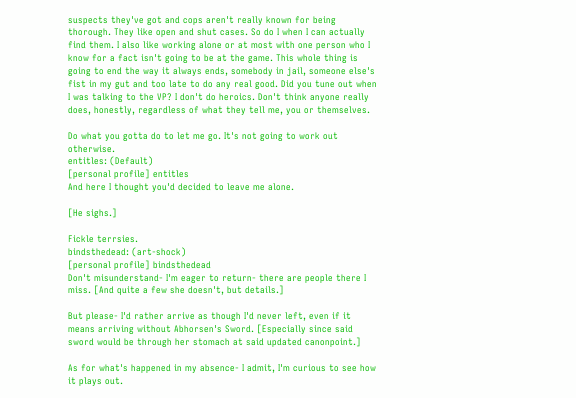suspects they've got and cops aren't really known for being thorough. They like open and shut cases. So do I when I can actually find them. I also like working alone or at most with one person who I know for a fact isn't going to be at the game. This whole thing is going to end the way it always ends, somebody in jail, someone else's fist in my gut and too late to do any real good. Did you tune out when I was talking to the VP? I don't do heroics. Don't think anyone really does, honestly, regardless of what they tell me, you or themselves.

Do what you gotta do to let me go. It's not going to work out otherwise.
entitles: (Default)
[personal profile] entitles
And here I thought you'd decided to leave me alone.

[He sighs.]

Fickle terrsies.
bindsthedead: (art-shock)
[personal profile] bindsthedead
Don't misunderstand- I'm eager to return- there are people there I miss. [And quite a few she doesn't, but details.]

But please- I'd rather arrive as though I'd never left, even if it means arriving without Abhorsen's Sword. [Especially since said sword would be through her stomach at said updated canonpoint.]

As for what's happened in my absence- I admit, I'm curious to see how it plays out.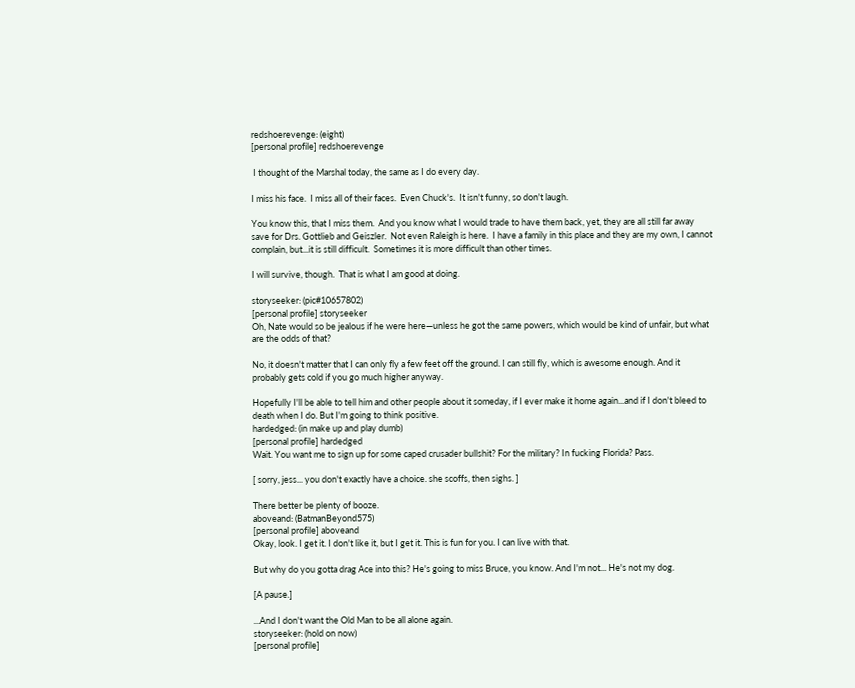redshoerevenge: (eight)
[personal profile] redshoerevenge

 I thought of the Marshal today, the same as I do every day.

I miss his face.  I miss all of their faces.  Even Chuck's.  It isn't funny, so don't laugh.

You know this, that I miss them.  And you know what I would trade to have them back, yet, they are all still far away save for Drs. Gottlieb and Geiszler.  Not even Raleigh is here.  I have a family in this place and they are my own, I cannot complain, but...it is still difficult.  Sometimes it is more difficult than other times.

I will survive, though.  That is what I am good at doing.

storyseeker: (pic#10657802)
[personal profile] storyseeker
Oh, Nate would so be jealous if he were here—unless he got the same powers, which would be kind of unfair, but what are the odds of that?

No, it doesn't matter that I can only fly a few feet off the ground. I can still fly, which is awesome enough. And it probably gets cold if you go much higher anyway.

Hopefully I'll be able to tell him and other people about it someday, if I ever make it home again...and if I don't bleed to death when I do. But I'm going to think positive.
hardedged: (in make up and play dumb)
[personal profile] hardedged
Wait. You want me to sign up for some caped crusader bullshit? For the military? In fucking Florida? Pass.

[ sorry, jess... you don't exactly have a choice. she scoffs, then sighs. ]

There better be plenty of booze.
aboveand: (BatmanBeyond575)
[personal profile] aboveand
Okay, look. I get it. I don't like it, but I get it. This is fun for you. I can live with that.

But why do you gotta drag Ace into this? He's going to miss Bruce, you know. And I'm not... He's not my dog.

[A pause.]

...And I don't want the Old Man to be all alone again.
storyseeker: (hold on now)
[personal profile]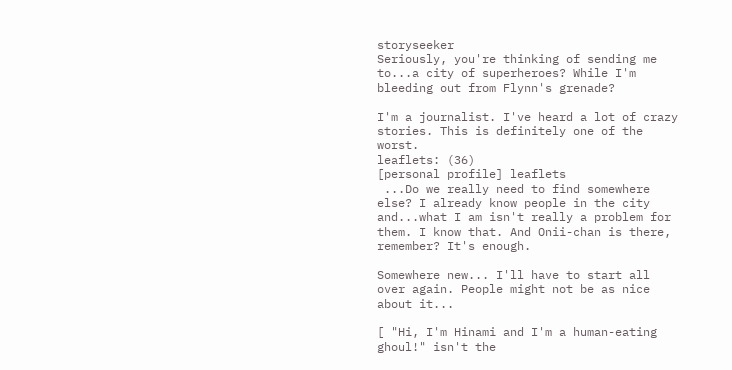storyseeker
Seriously, you're thinking of sending me to...a city of superheroes? While I'm bleeding out from Flynn's grenade?

I'm a journalist. I've heard a lot of crazy stories. This is definitely one of the worst.
leaflets: (36)
[personal profile] leaflets
 ...Do we really need to find somewhere else? I already know people in the city and...what I am isn't really a problem for them. I know that. And Onii-chan is there, remember? It's enough.

Somewhere new... I'll have to start all over again. People might not be as nice about it...

[ "Hi, I'm Hinami and I'm a human-eating ghoul!" isn't the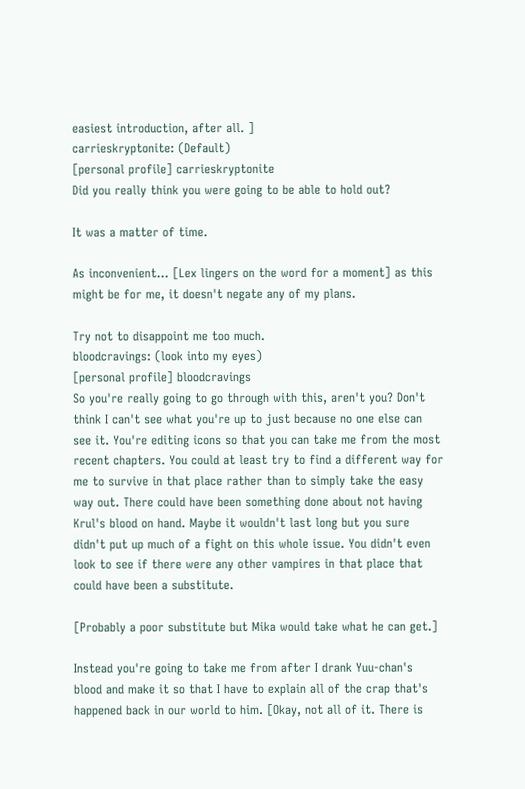easiest introduction, after all. ]
carrieskryptonite: (Default)
[personal profile] carrieskryptonite
Did you really think you were going to be able to hold out?

It was a matter of time.

As inconvenient... [Lex lingers on the word for a moment] as this might be for me, it doesn't negate any of my plans.

Try not to disappoint me too much.
bloodcravings: (look into my eyes)
[personal profile] bloodcravings
So you're really going to go through with this, aren't you? Don't think I can't see what you're up to just because no one else can see it. You're editing icons so that you can take me from the most recent chapters. You could at least try to find a different way for me to survive in that place rather than to simply take the easy way out. There could have been something done about not having Krul's blood on hand. Maybe it wouldn't last long but you sure didn't put up much of a fight on this whole issue. You didn't even look to see if there were any other vampires in that place that could have been a substitute.

[Probably a poor substitute but Mika would take what he can get.]

Instead you're going to take me from after I drank Yuu-chan's blood and make it so that I have to explain all of the crap that's happened back in our world to him. [Okay, not all of it. There is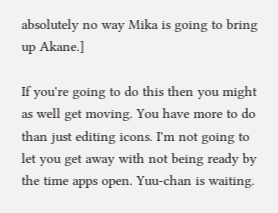absolutely no way Mika is going to bring up Akane.]

If you're going to do this then you might as well get moving. You have more to do than just editing icons. I'm not going to let you get away with not being ready by the time apps open. Yuu-chan is waiting.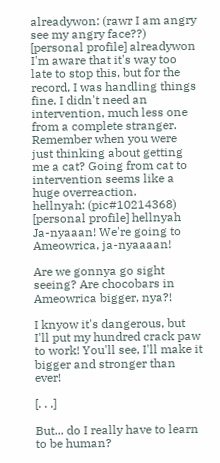alreadywon: (rawr I am angry see my angry face??)
[personal profile] alreadywon
I'm aware that it's way too late to stop this, but for the record, I was handling things fine. I didn't need an intervention, much less one from a complete stranger. Remember when you were just thinking about getting me a cat? Going from cat to intervention seems like a huge overreaction.
hellnyah: (pic#10214368)
[personal profile] hellnyah
Ja-nyaaan! We're going to Ameowrica, ja-nyaaaan!

Are we gonnya go sight seeing? Are chocobars in Ameowrica bigger, nya?!

I knyow it's dangerous, but I'll put my hundred crack paw to work! You'll see, I'll make it bigger and stronger than ever!

[. . .]

But... do I really have to learn to be human?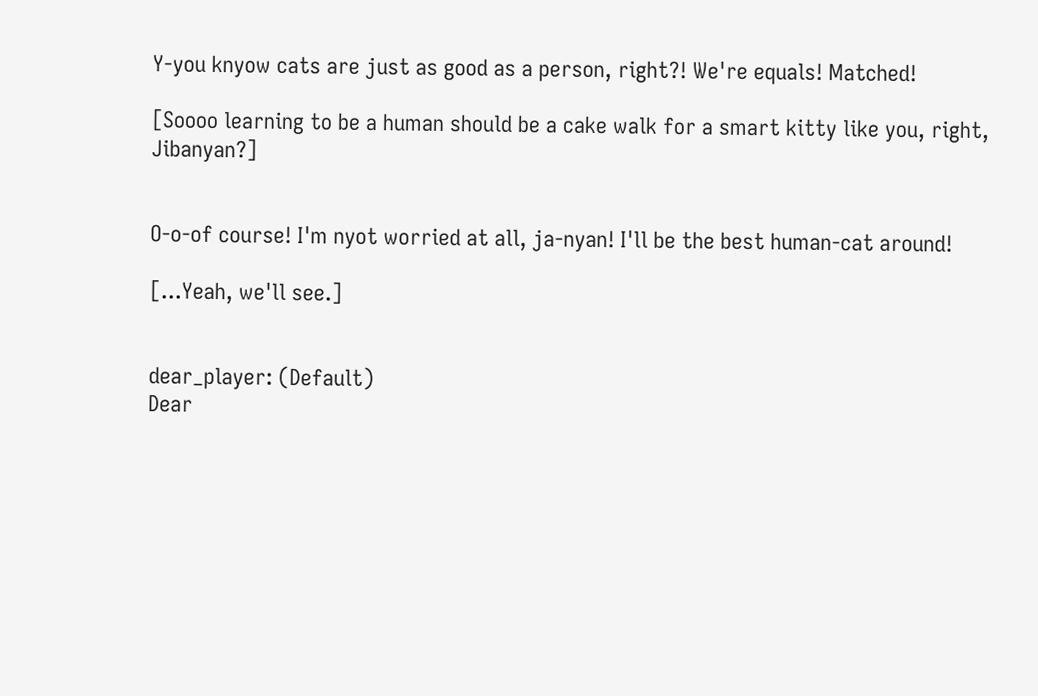Y-you knyow cats are just as good as a person, right?! We're equals! Matched!

[Soooo learning to be a human should be a cake walk for a smart kitty like you, right, Jibanyan?]


O-o-of course! I'm nyot worried at all, ja-nyan! I'll be the best human-cat around!

[...Yeah, we'll see.]


dear_player: (Default)
Dear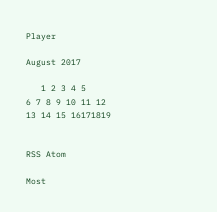Player

August 2017

   1 2 3 4 5
6 7 8 9 10 11 12
13 14 15 16171819


RSS Atom

Most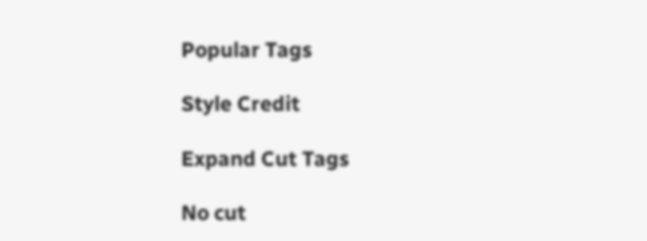Popular Tags

Style Credit

Expand Cut Tags

No cut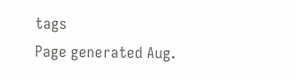tags
Page generated Aug.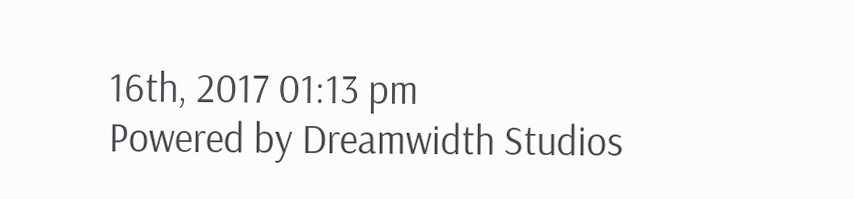16th, 2017 01:13 pm
Powered by Dreamwidth Studios